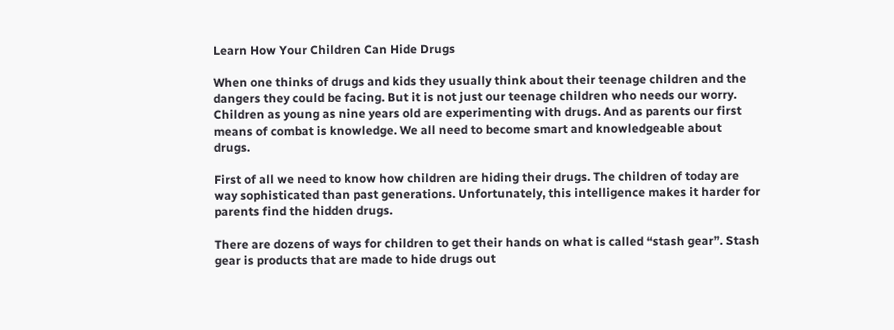Learn How Your Children Can Hide Drugs

When one thinks of drugs and kids they usually think about their teenage children and the dangers they could be facing. But it is not just our teenage children who needs our worry. Children as young as nine years old are experimenting with drugs. And as parents our first means of combat is knowledge. We all need to become smart and knowledgeable about drugs.

First of all we need to know how children are hiding their drugs. The children of today are way sophisticated than past generations. Unfortunately, this intelligence makes it harder for parents find the hidden drugs.

There are dozens of ways for children to get their hands on what is called “stash gear”. Stash gear is products that are made to hide drugs out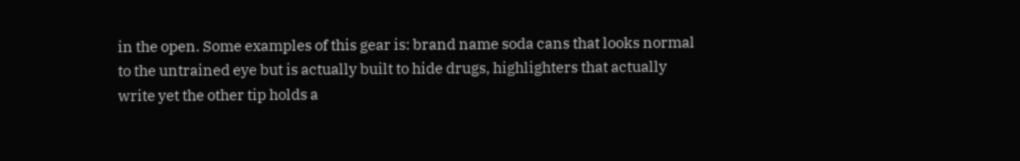in the open. Some examples of this gear is: brand name soda cans that looks normal to the untrained eye but is actually built to hide drugs, highlighters that actually write yet the other tip holds a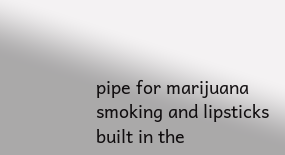pipe for marijuana smoking and lipsticks built in the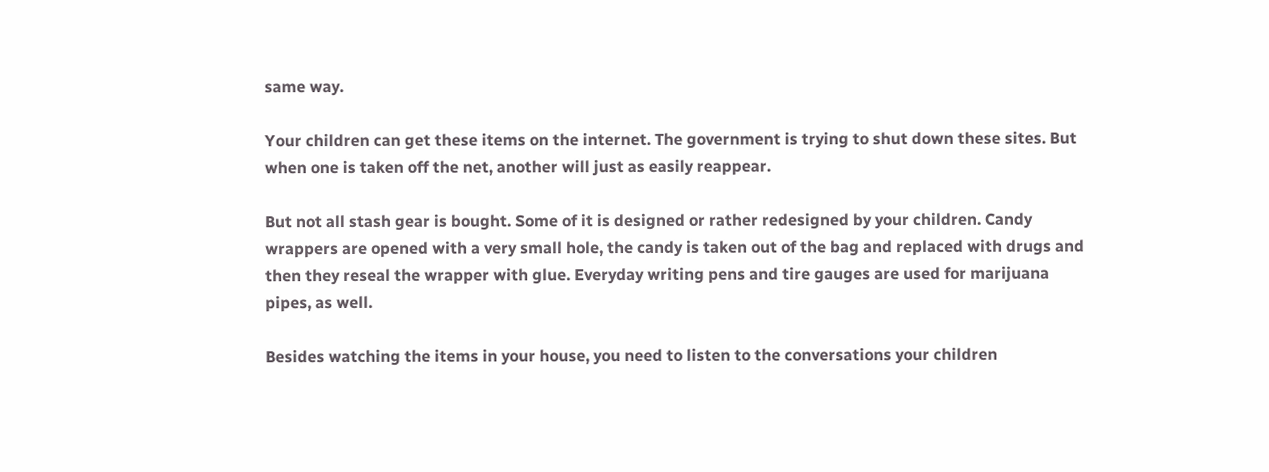same way.

Your children can get these items on the internet. The government is trying to shut down these sites. But when one is taken off the net, another will just as easily reappear.

But not all stash gear is bought. Some of it is designed or rather redesigned by your children. Candy wrappers are opened with a very small hole, the candy is taken out of the bag and replaced with drugs and then they reseal the wrapper with glue. Everyday writing pens and tire gauges are used for marijuana pipes, as well.

Besides watching the items in your house, you need to listen to the conversations your children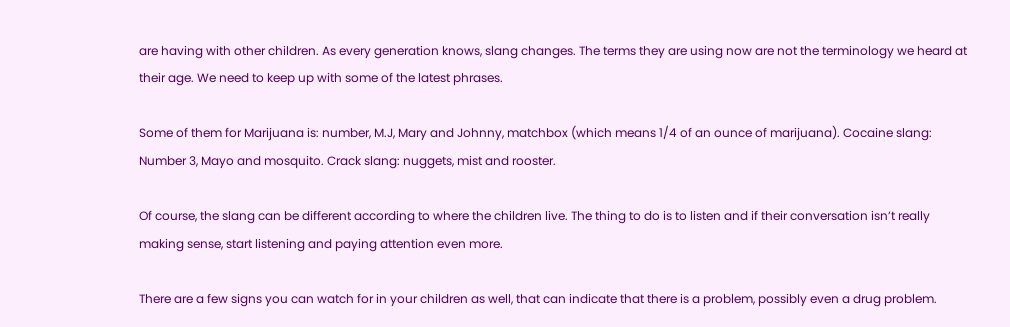are having with other children. As every generation knows, slang changes. The terms they are using now are not the terminology we heard at their age. We need to keep up with some of the latest phrases.

Some of them for Marijuana is: number, M.J, Mary and Johnny, matchbox (which means 1/4 of an ounce of marijuana). Cocaine slang: Number 3, Mayo and mosquito. Crack slang: nuggets, mist and rooster.

Of course, the slang can be different according to where the children live. The thing to do is to listen and if their conversation isn’t really making sense, start listening and paying attention even more.

There are a few signs you can watch for in your children as well, that can indicate that there is a problem, possibly even a drug problem.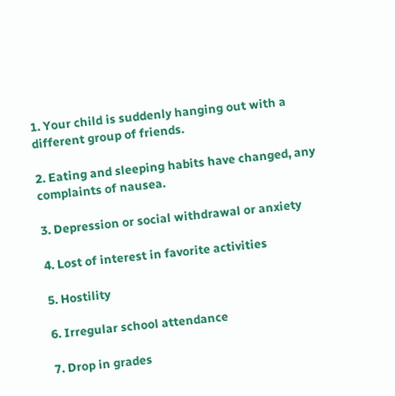1. Your child is suddenly hanging out with a different group of friends.

2. Eating and sleeping habits have changed, any complaints of nausea.

3. Depression or social withdrawal or anxiety

4. Lost of interest in favorite activities

5. Hostility

6. Irregular school attendance

7. Drop in grades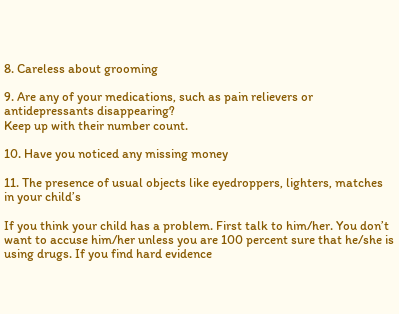8. Careless about grooming

9. Are any of your medications, such as pain relievers or antidepressants disappearing?
Keep up with their number count.

10. Have you noticed any missing money

11. The presence of usual objects like eyedroppers, lighters, matches in your child’s

If you think your child has a problem. First talk to him/her. You don’t want to accuse him/her unless you are 100 percent sure that he/she is using drugs. If you find hard evidence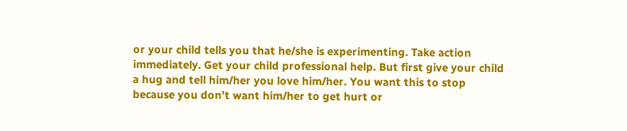or your child tells you that he/she is experimenting. Take action immediately. Get your child professional help. But first give your child a hug and tell him/her you love him/her. You want this to stop because you don’t want him/her to get hurt or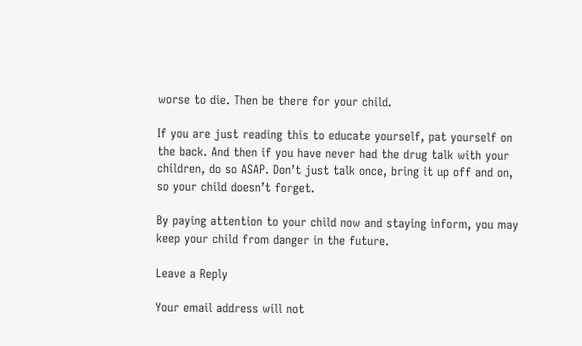worse to die. Then be there for your child.

If you are just reading this to educate yourself, pat yourself on the back. And then if you have never had the drug talk with your children, do so ASAP. Don’t just talk once, bring it up off and on, so your child doesn’t forget.

By paying attention to your child now and staying inform, you may keep your child from danger in the future.

Leave a Reply

Your email address will not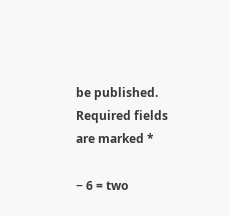be published. Required fields are marked *

− 6 = two